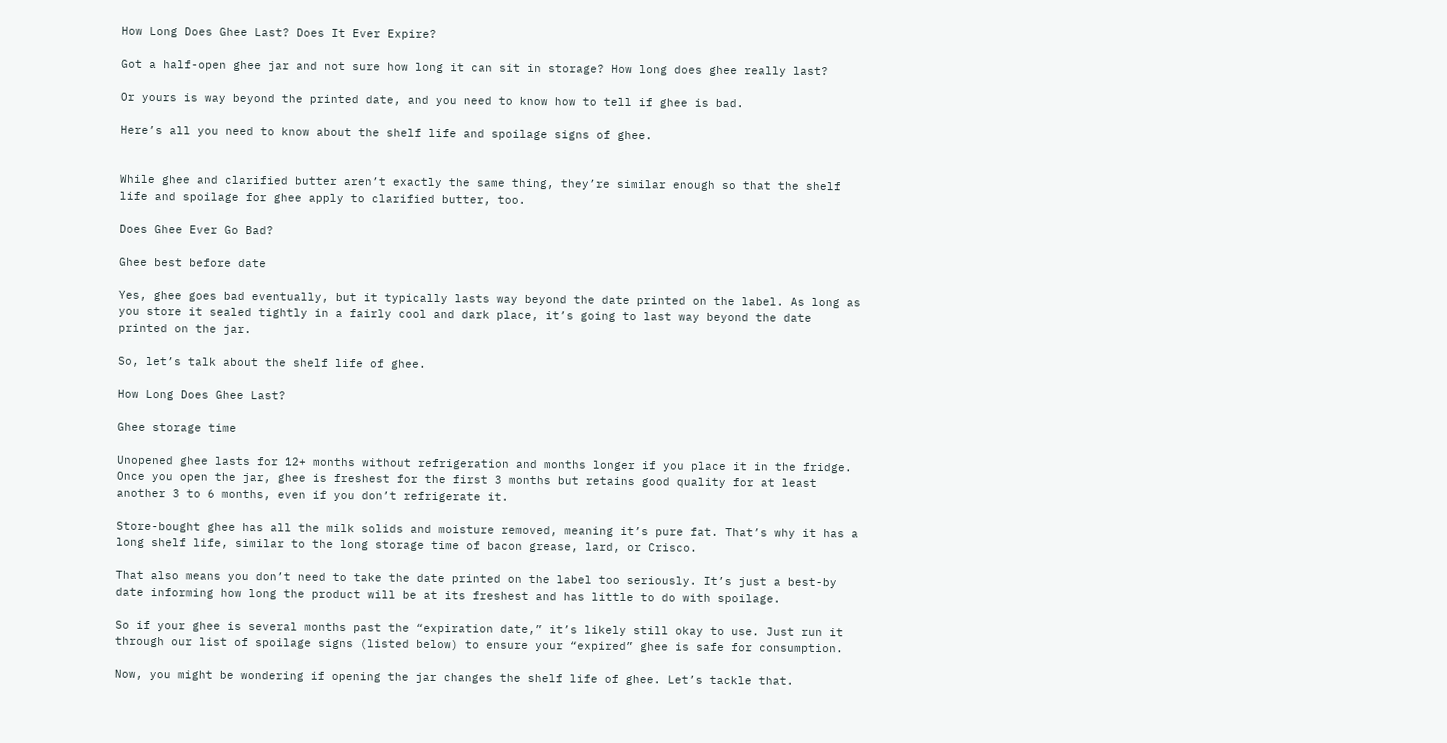How Long Does Ghee Last? Does It Ever Expire?

Got a half-open ghee jar and not sure how long it can sit in storage? How long does ghee really last?

Or yours is way beyond the printed date, and you need to know how to tell if ghee is bad.

Here’s all you need to know about the shelf life and spoilage signs of ghee.


While ghee and clarified butter aren’t exactly the same thing, they’re similar enough so that the shelf life and spoilage for ghee apply to clarified butter, too.

Does Ghee Ever Go Bad?

Ghee best before date

Yes, ghee goes bad eventually, but it typically lasts way beyond the date printed on the label. As long as you store it sealed tightly in a fairly cool and dark place, it’s going to last way beyond the date printed on the jar.

So, let’s talk about the shelf life of ghee.

How Long Does Ghee Last?

Ghee storage time

Unopened ghee lasts for 12+ months without refrigeration and months longer if you place it in the fridge. Once you open the jar, ghee is freshest for the first 3 months but retains good quality for at least another 3 to 6 months, even if you don’t refrigerate it.

Store-bought ghee has all the milk solids and moisture removed, meaning it’s pure fat. That’s why it has a long shelf life, similar to the long storage time of bacon grease, lard, or Crisco.

That also means you don’t need to take the date printed on the label too seriously. It’s just a best-by date informing how long the product will be at its freshest and has little to do with spoilage.

So if your ghee is several months past the “expiration date,” it’s likely still okay to use. Just run it through our list of spoilage signs (listed below) to ensure your “expired” ghee is safe for consumption.

Now, you might be wondering if opening the jar changes the shelf life of ghee. Let’s tackle that.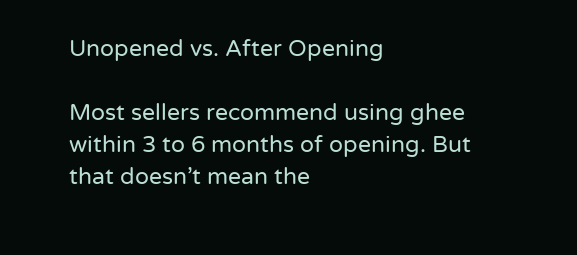Unopened vs. After Opening

Most sellers recommend using ghee within 3 to 6 months of opening. But that doesn’t mean the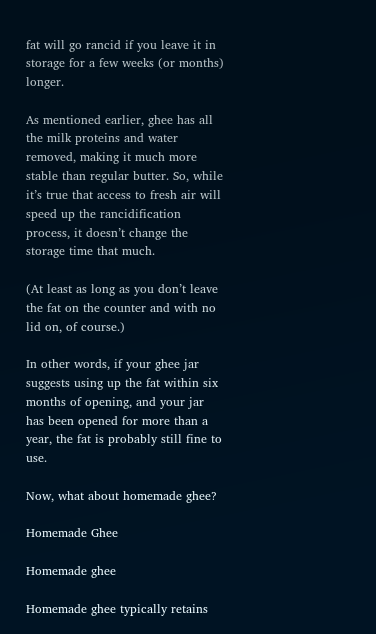fat will go rancid if you leave it in storage for a few weeks (or months) longer.

As mentioned earlier, ghee has all the milk proteins and water removed, making it much more stable than regular butter. So, while it’s true that access to fresh air will speed up the rancidification process, it doesn’t change the storage time that much.

(At least as long as you don’t leave the fat on the counter and with no lid on, of course.)

In other words, if your ghee jar suggests using up the fat within six months of opening, and your jar has been opened for more than a year, the fat is probably still fine to use.

Now, what about homemade ghee?

Homemade Ghee

Homemade ghee

Homemade ghee typically retains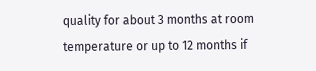quality for about 3 months at room temperature or up to 12 months if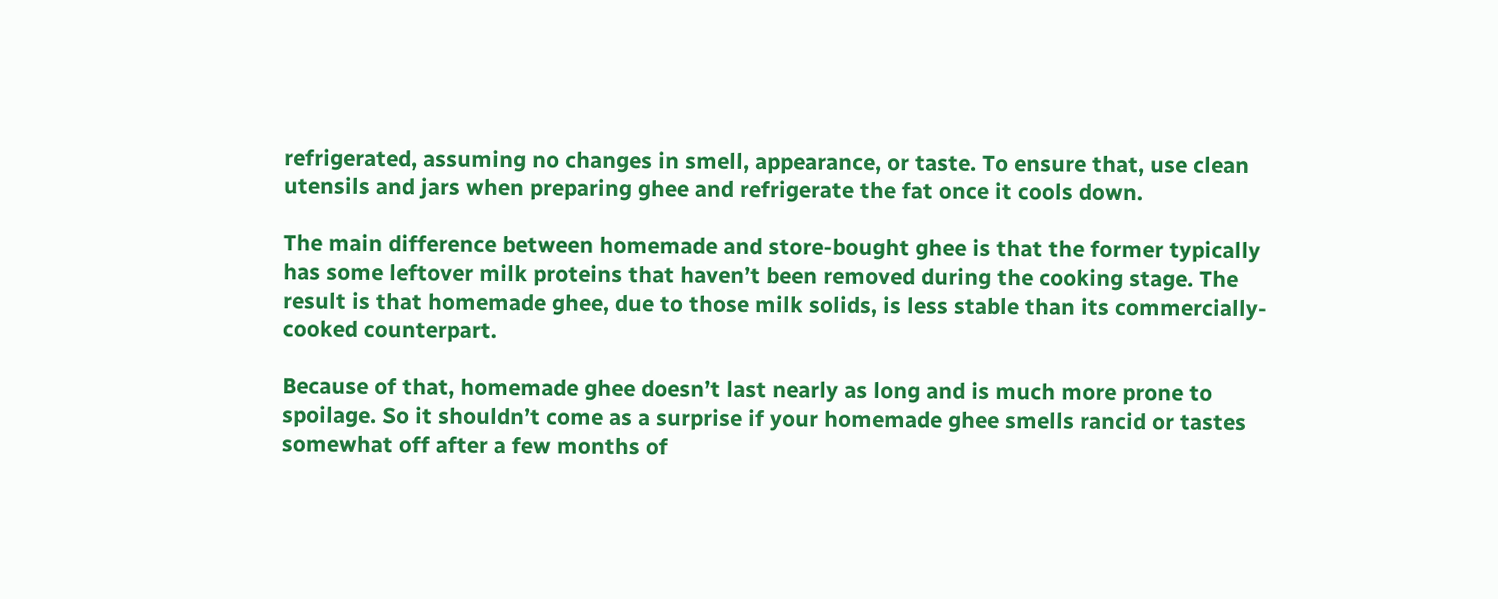refrigerated, assuming no changes in smell, appearance, or taste. To ensure that, use clean utensils and jars when preparing ghee and refrigerate the fat once it cools down.

The main difference between homemade and store-bought ghee is that the former typically has some leftover milk proteins that haven’t been removed during the cooking stage. The result is that homemade ghee, due to those milk solids, is less stable than its commercially-cooked counterpart.

Because of that, homemade ghee doesn’t last nearly as long and is much more prone to spoilage. So it shouldn’t come as a surprise if your homemade ghee smells rancid or tastes somewhat off after a few months of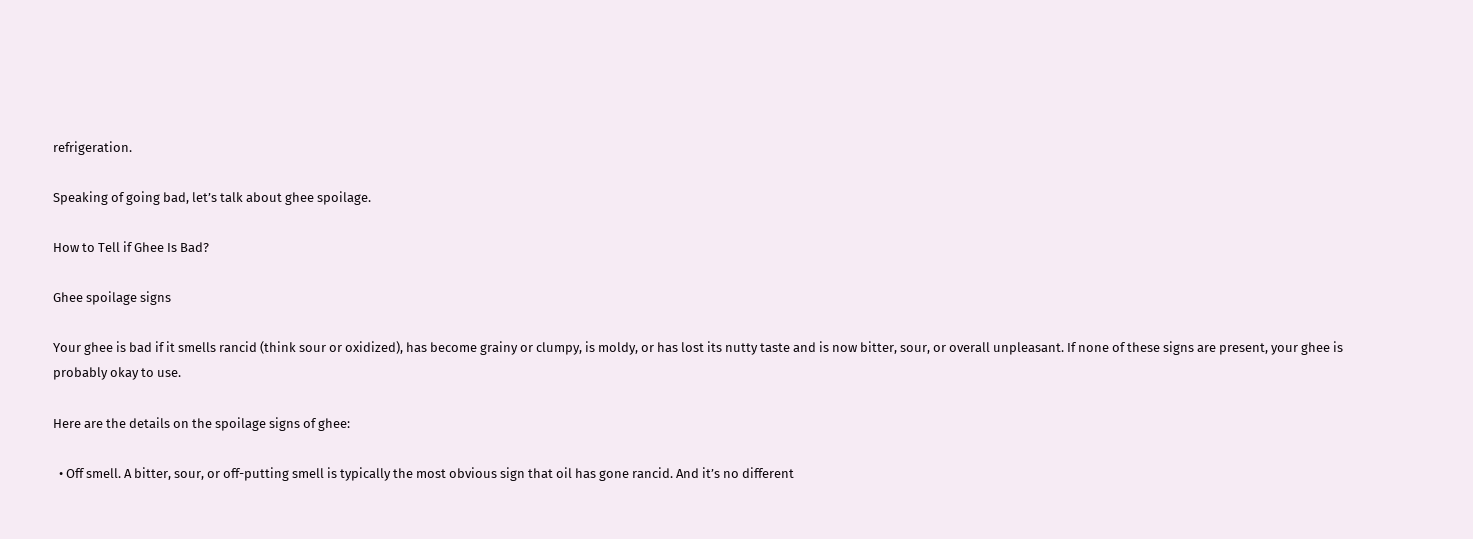refrigeration.

Speaking of going bad, let’s talk about ghee spoilage.

How to Tell if Ghee Is Bad?

Ghee spoilage signs

Your ghee is bad if it smells rancid (think sour or oxidized), has become grainy or clumpy, is moldy, or has lost its nutty taste and is now bitter, sour, or overall unpleasant. If none of these signs are present, your ghee is probably okay to use.

Here are the details on the spoilage signs of ghee:

  • Off smell. A bitter, sour, or off-putting smell is typically the most obvious sign that oil has gone rancid. And it’s no different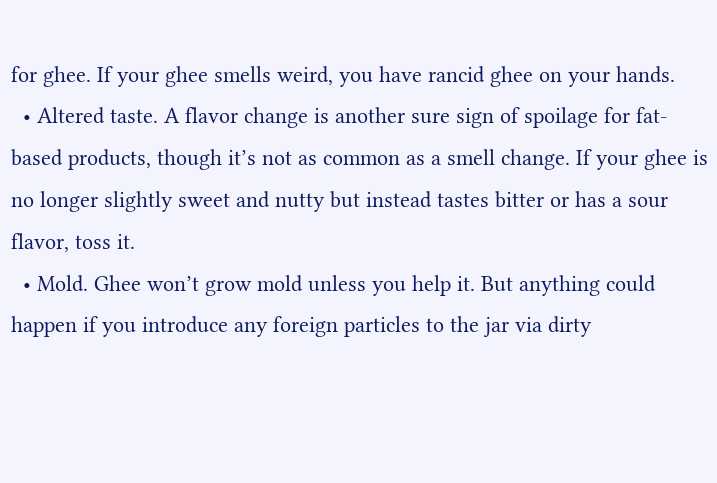for ghee. If your ghee smells weird, you have rancid ghee on your hands.
  • Altered taste. A flavor change is another sure sign of spoilage for fat-based products, though it’s not as common as a smell change. If your ghee is no longer slightly sweet and nutty but instead tastes bitter or has a sour flavor, toss it.
  • Mold. Ghee won’t grow mold unless you help it. But anything could happen if you introduce any foreign particles to the jar via dirty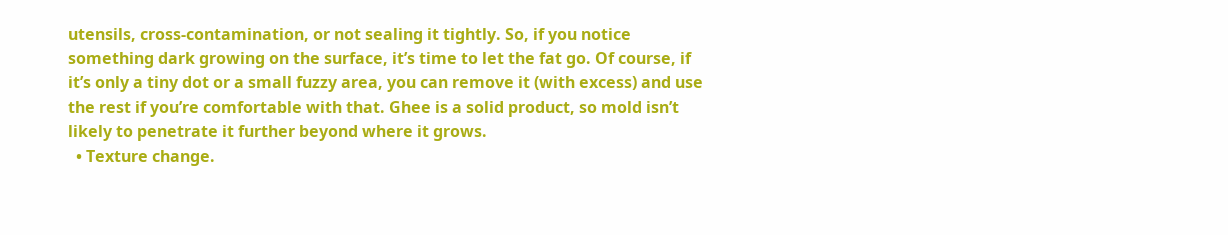utensils, cross-contamination, or not sealing it tightly. So, if you notice something dark growing on the surface, it’s time to let the fat go. Of course, if it’s only a tiny dot or a small fuzzy area, you can remove it (with excess) and use the rest if you’re comfortable with that. Ghee is a solid product, so mold isn’t likely to penetrate it further beyond where it grows.
  • Texture change.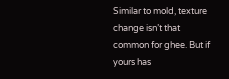Similar to mold, texture change isn’t that common for ghee. But if yours has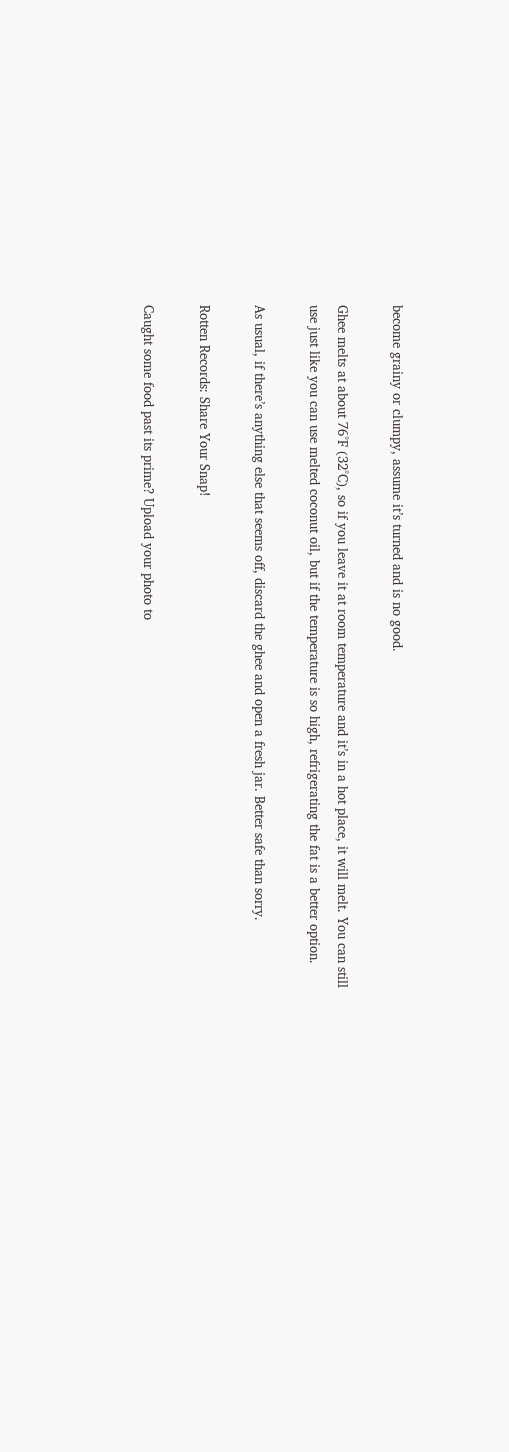become grainy or clumpy, assume it’s turned and is no good.

Ghee melts at about 76°F (32°C), so if you leave it at room temperature and it’s in a hot place, it will melt. You can still use just like you can use melted coconut oil, but if the temperature is so high, refrigerating the fat is a better option.

As usual, if there’s anything else that seems off, discard the ghee and open a fresh jar. Better safe than sorry.

Rotten Records: Share Your Snap!

Caught some food past its prime? Upload your photo to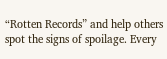“Rotten Records” and help others spot the signs of spoilage. Every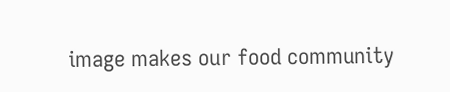image makes our food community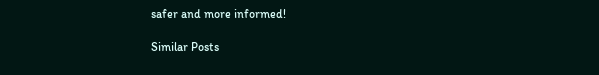safer and more informed!

Similar Posts